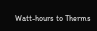Watt-hours to Therms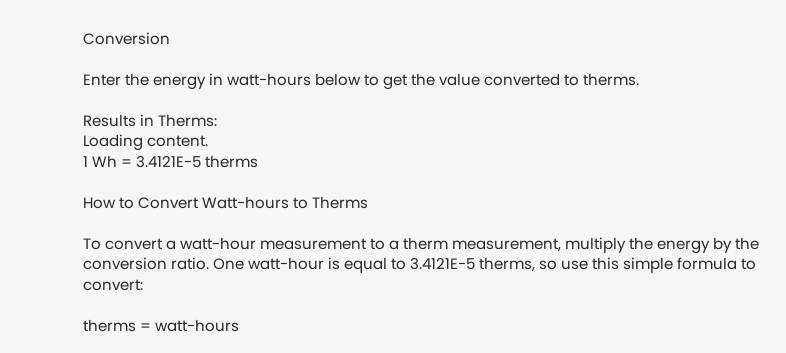Conversion

Enter the energy in watt-hours below to get the value converted to therms.

Results in Therms:
Loading content.
1 Wh = 3.4121E-5 therms

How to Convert Watt-hours to Therms

To convert a watt-hour measurement to a therm measurement, multiply the energy by the conversion ratio. One watt-hour is equal to 3.4121E-5 therms, so use this simple formula to convert:

therms = watt-hours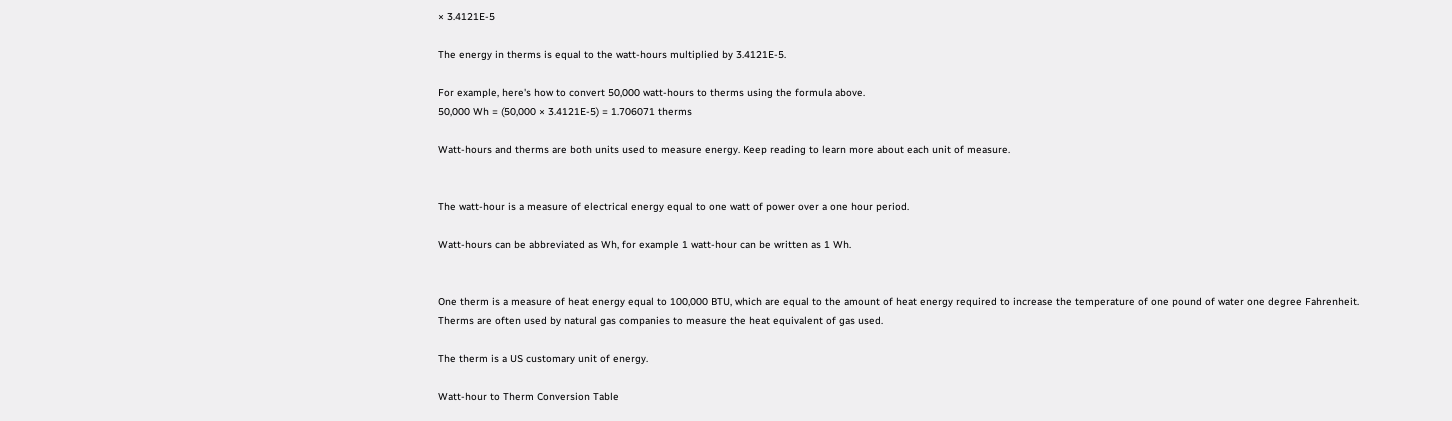× 3.4121E-5

The energy in therms is equal to the watt-hours multiplied by 3.4121E-5.

For example, here's how to convert 50,000 watt-hours to therms using the formula above.
50,000 Wh = (50,000 × 3.4121E-5) = 1.706071 therms

Watt-hours and therms are both units used to measure energy. Keep reading to learn more about each unit of measure.


The watt-hour is a measure of electrical energy equal to one watt of power over a one hour period.

Watt-hours can be abbreviated as Wh, for example 1 watt-hour can be written as 1 Wh.


One therm is a measure of heat energy equal to 100,000 BTU, which are equal to the amount of heat energy required to increase the temperature of one pound of water one degree Fahrenheit. Therms are often used by natural gas companies to measure the heat equivalent of gas used.

The therm is a US customary unit of energy.

Watt-hour to Therm Conversion Table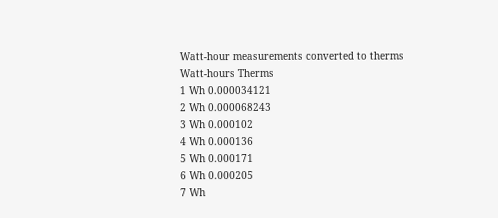Watt-hour measurements converted to therms
Watt-hours Therms
1 Wh 0.000034121
2 Wh 0.000068243
3 Wh 0.000102
4 Wh 0.000136
5 Wh 0.000171
6 Wh 0.000205
7 Wh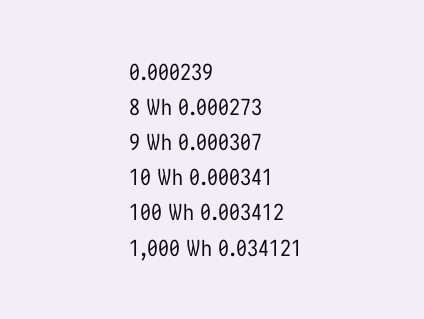0.000239
8 Wh 0.000273
9 Wh 0.000307
10 Wh 0.000341
100 Wh 0.003412
1,000 Wh 0.034121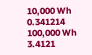10,000 Wh 0.341214
100,000 Wh 3.4121